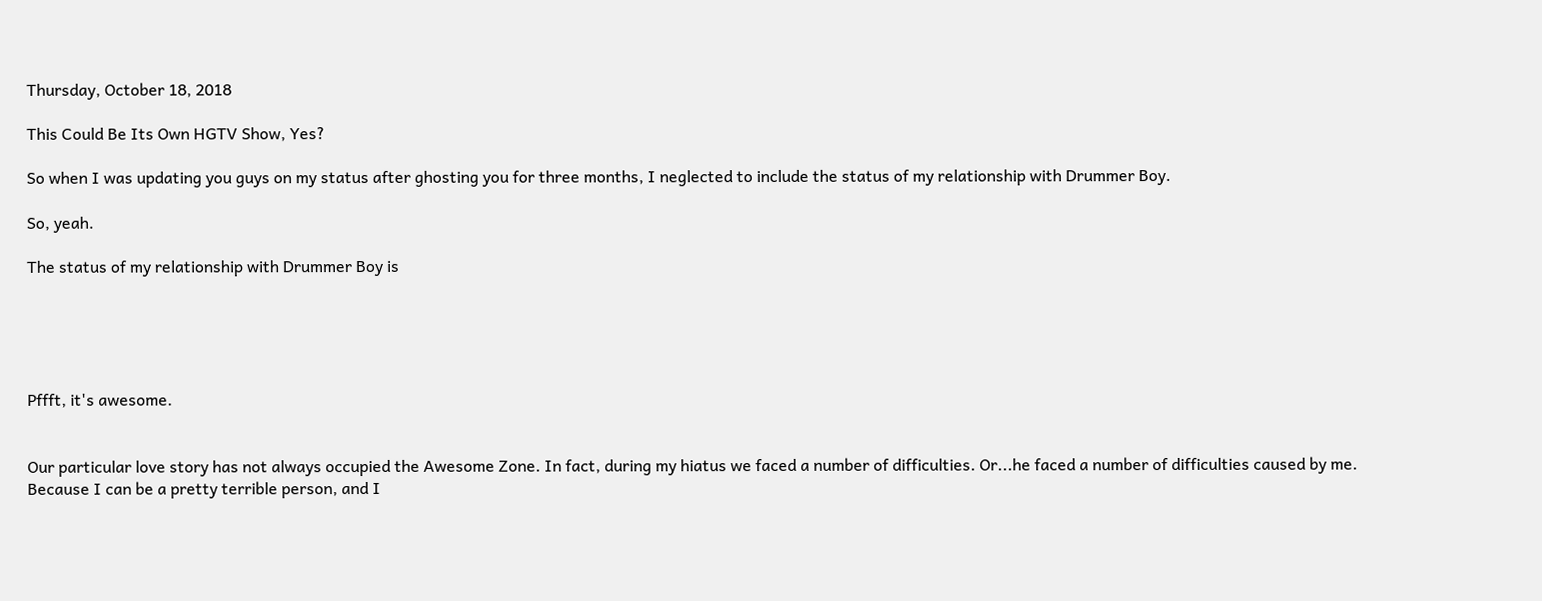Thursday, October 18, 2018

This Could Be Its Own HGTV Show, Yes?

So when I was updating you guys on my status after ghosting you for three months, I neglected to include the status of my relationship with Drummer Boy.

So, yeah.

The status of my relationship with Drummer Boy is





Pffft, it's awesome.


Our particular love story has not always occupied the Awesome Zone. In fact, during my hiatus we faced a number of difficulties. Or...he faced a number of difficulties caused by me. Because I can be a pretty terrible person, and I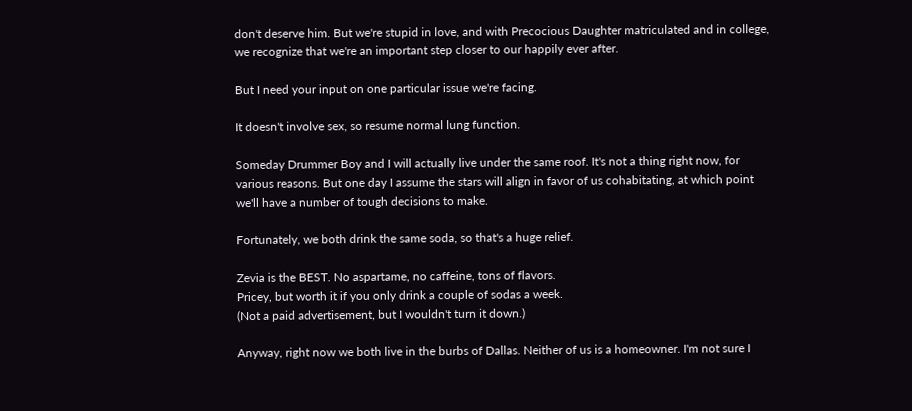don't deserve him. But we're stupid in love, and with Precocious Daughter matriculated and in college, we recognize that we're an important step closer to our happily ever after.

But I need your input on one particular issue we're facing.

It doesn't involve sex, so resume normal lung function.

Someday Drummer Boy and I will actually live under the same roof. It's not a thing right now, for various reasons. But one day I assume the stars will align in favor of us cohabitating, at which point we'll have a number of tough decisions to make.

Fortunately, we both drink the same soda, so that's a huge relief.

Zevia is the BEST. No aspartame, no caffeine, tons of flavors.
Pricey, but worth it if you only drink a couple of sodas a week.
(Not a paid advertisement, but I wouldn't turn it down.)

Anyway, right now we both live in the burbs of Dallas. Neither of us is a homeowner. I'm not sure I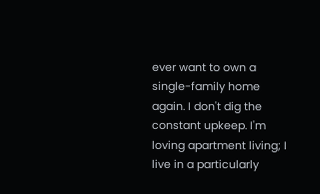ever want to own a single-family home again. I don't dig the constant upkeep. I'm loving apartment living; I live in a particularly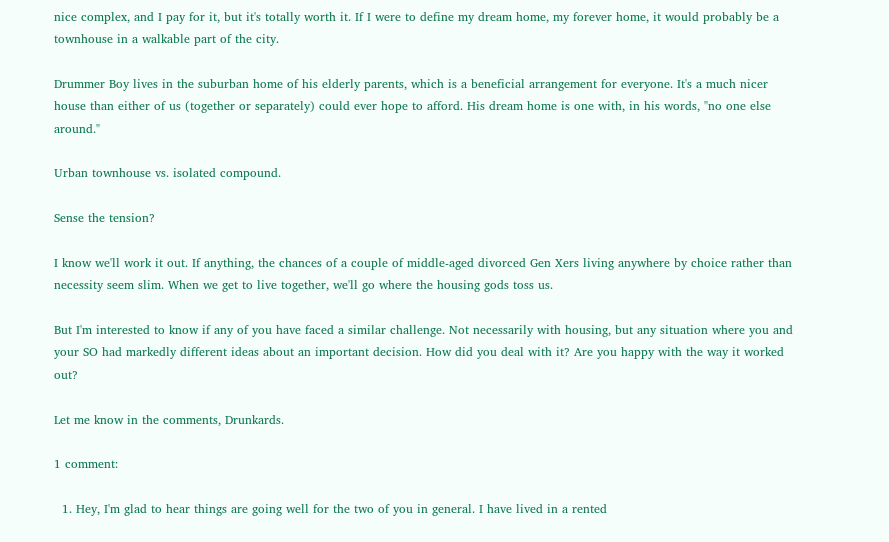nice complex, and I pay for it, but it's totally worth it. If I were to define my dream home, my forever home, it would probably be a townhouse in a walkable part of the city.

Drummer Boy lives in the suburban home of his elderly parents, which is a beneficial arrangement for everyone. It's a much nicer house than either of us (together or separately) could ever hope to afford. His dream home is one with, in his words, "no one else around."

Urban townhouse vs. isolated compound.

Sense the tension?

I know we'll work it out. If anything, the chances of a couple of middle-aged divorced Gen Xers living anywhere by choice rather than necessity seem slim. When we get to live together, we'll go where the housing gods toss us.

But I'm interested to know if any of you have faced a similar challenge. Not necessarily with housing, but any situation where you and your SO had markedly different ideas about an important decision. How did you deal with it? Are you happy with the way it worked out?

Let me know in the comments, Drunkards.

1 comment:

  1. Hey, I'm glad to hear things are going well for the two of you in general. I have lived in a rented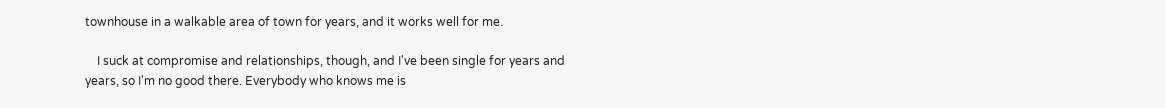townhouse in a walkable area of town for years, and it works well for me.

    I suck at compromise and relationships, though, and I've been single for years and years, so I'm no good there. Everybody who knows me is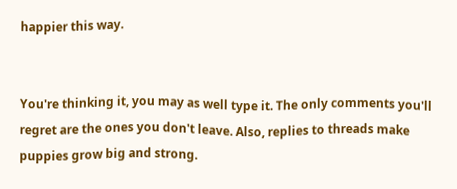happier this way.


You're thinking it, you may as well type it. The only comments you'll regret are the ones you don't leave. Also, replies to threads make puppies grow big and strong.